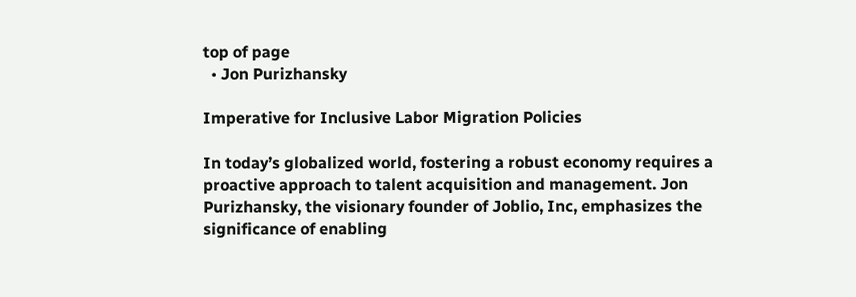top of page
  • Jon Purizhansky

Imperative for Inclusive Labor Migration Policies

In today’s globalized world, fostering a robust economy requires a proactive approach to talent acquisition and management. Jon Purizhansky, the visionary founder of Joblio, Inc, emphasizes the significance of enabling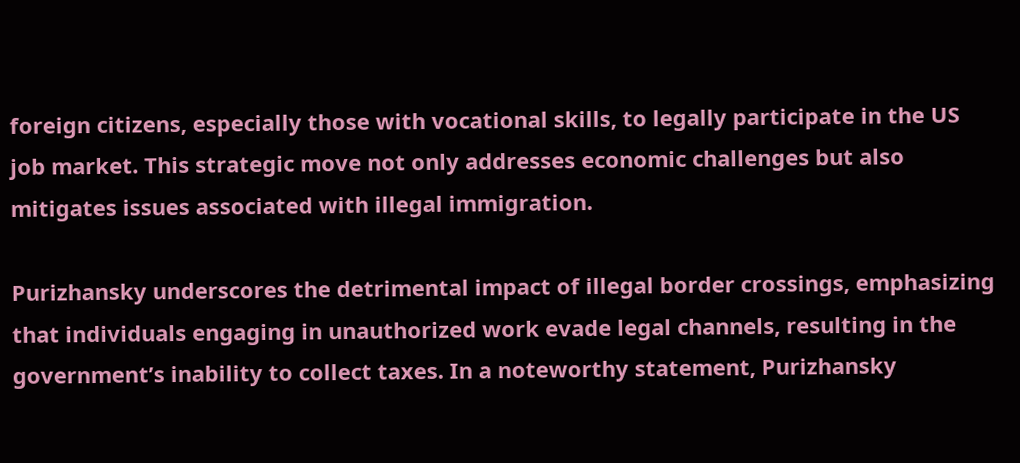foreign citizens, especially those with vocational skills, to legally participate in the US job market. This strategic move not only addresses economic challenges but also mitigates issues associated with illegal immigration.

Purizhansky underscores the detrimental impact of illegal border crossings, emphasizing that individuals engaging in unauthorized work evade legal channels, resulting in the government’s inability to collect taxes. In a noteworthy statement, Purizhansky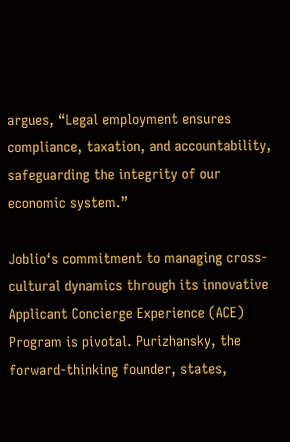argues, “Legal employment ensures compliance, taxation, and accountability, safeguarding the integrity of our economic system.”

Joblio‘s commitment to managing cross-cultural dynamics through its innovative Applicant Concierge Experience (ACE) Program is pivotal. Purizhansky, the forward-thinking founder, states,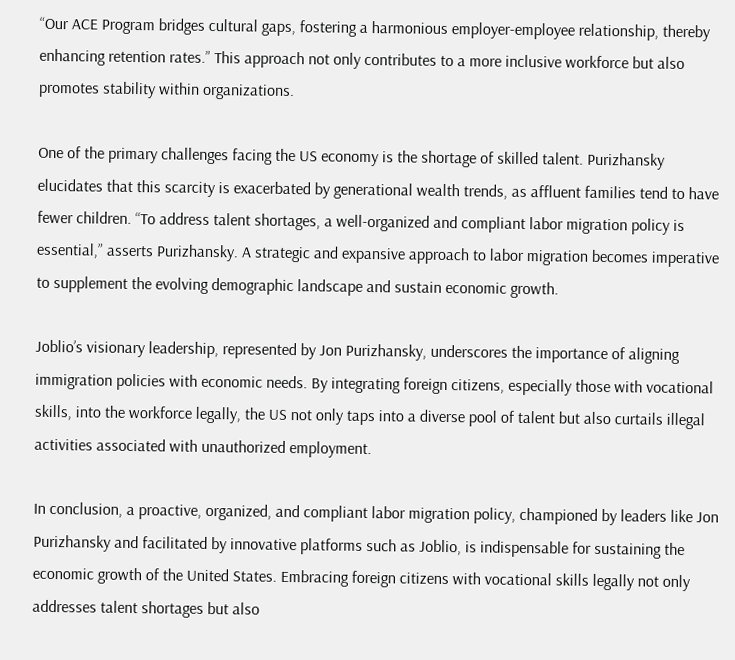“Our ACE Program bridges cultural gaps, fostering a harmonious employer-employee relationship, thereby enhancing retention rates.” This approach not only contributes to a more inclusive workforce but also promotes stability within organizations.

One of the primary challenges facing the US economy is the shortage of skilled talent. Purizhansky elucidates that this scarcity is exacerbated by generational wealth trends, as affluent families tend to have fewer children. “To address talent shortages, a well-organized and compliant labor migration policy is essential,” asserts Purizhansky. A strategic and expansive approach to labor migration becomes imperative to supplement the evolving demographic landscape and sustain economic growth.

Joblio’s visionary leadership, represented by Jon Purizhansky, underscores the importance of aligning immigration policies with economic needs. By integrating foreign citizens, especially those with vocational skills, into the workforce legally, the US not only taps into a diverse pool of talent but also curtails illegal activities associated with unauthorized employment.

In conclusion, a proactive, organized, and compliant labor migration policy, championed by leaders like Jon Purizhansky and facilitated by innovative platforms such as Joblio, is indispensable for sustaining the economic growth of the United States. Embracing foreign citizens with vocational skills legally not only addresses talent shortages but also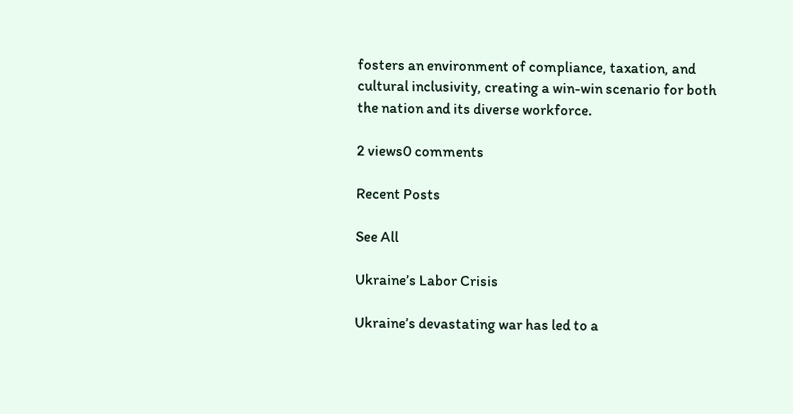fosters an environment of compliance, taxation, and cultural inclusivity, creating a win-win scenario for both the nation and its diverse workforce.

2 views0 comments

Recent Posts

See All

Ukraine’s Labor Crisis

Ukraine’s devastating war has led to a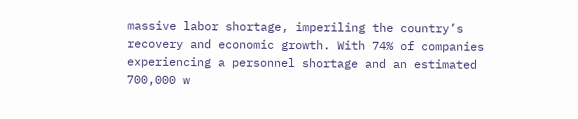massive labor shortage, imperiling the country’s recovery and economic growth. With 74% of companies experiencing a personnel shortage and an estimated 700,000 w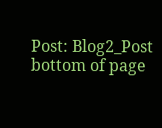Post: Blog2_Post
bottom of page